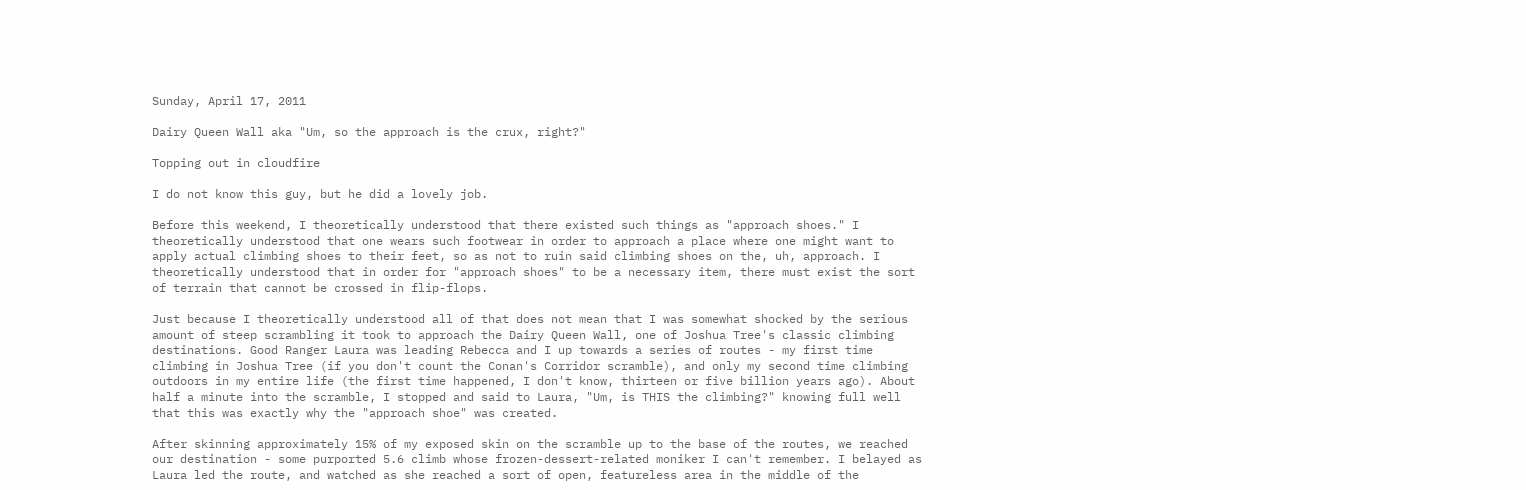Sunday, April 17, 2011

Dairy Queen Wall aka "Um, so the approach is the crux, right?"

Topping out in cloudfire

I do not know this guy, but he did a lovely job.

Before this weekend, I theoretically understood that there existed such things as "approach shoes." I theoretically understood that one wears such footwear in order to approach a place where one might want to apply actual climbing shoes to their feet, so as not to ruin said climbing shoes on the, uh, approach. I theoretically understood that in order for "approach shoes" to be a necessary item, there must exist the sort of terrain that cannot be crossed in flip-flops.

Just because I theoretically understood all of that does not mean that I was somewhat shocked by the serious amount of steep scrambling it took to approach the Dairy Queen Wall, one of Joshua Tree's classic climbing destinations. Good Ranger Laura was leading Rebecca and I up towards a series of routes - my first time climbing in Joshua Tree (if you don't count the Conan's Corridor scramble), and only my second time climbing outdoors in my entire life (the first time happened, I don't know, thirteen or five billion years ago). About half a minute into the scramble, I stopped and said to Laura, "Um, is THIS the climbing?" knowing full well that this was exactly why the "approach shoe" was created.

After skinning approximately 15% of my exposed skin on the scramble up to the base of the routes, we reached our destination - some purported 5.6 climb whose frozen-dessert-related moniker I can't remember. I belayed as Laura led the route, and watched as she reached a sort of open, featureless area in the middle of the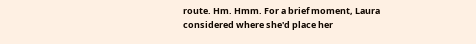route. Hm. Hmm. For a brief moment, Laura considered where she'd place her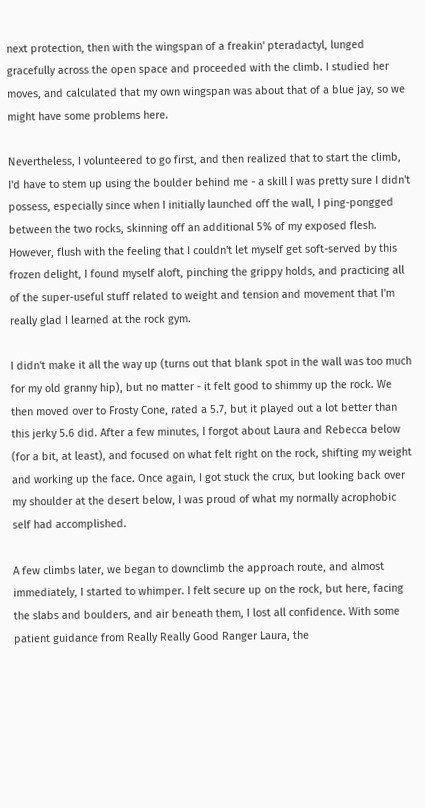next protection, then with the wingspan of a freakin' pteradactyl, lunged gracefully across the open space and proceeded with the climb. I studied her moves, and calculated that my own wingspan was about that of a blue jay, so we might have some problems here.

Nevertheless, I volunteered to go first, and then realized that to start the climb, I'd have to stem up using the boulder behind me - a skill I was pretty sure I didn't possess, especially since when I initially launched off the wall, I ping-pongged between the two rocks, skinning off an additional 5% of my exposed flesh. However, flush with the feeling that I couldn't let myself get soft-served by this frozen delight, I found myself aloft, pinching the grippy holds, and practicing all of the super-useful stuff related to weight and tension and movement that I'm really glad I learned at the rock gym.

I didn't make it all the way up (turns out that blank spot in the wall was too much for my old granny hip), but no matter - it felt good to shimmy up the rock. We then moved over to Frosty Cone, rated a 5.7, but it played out a lot better than this jerky 5.6 did. After a few minutes, I forgot about Laura and Rebecca below (for a bit, at least), and focused on what felt right on the rock, shifting my weight and working up the face. Once again, I got stuck the crux, but looking back over my shoulder at the desert below, I was proud of what my normally acrophobic self had accomplished.

A few climbs later, we began to downclimb the approach route, and almost immediately, I started to whimper. I felt secure up on the rock, but here, facing the slabs and boulders, and air beneath them, I lost all confidence. With some patient guidance from Really Really Good Ranger Laura, the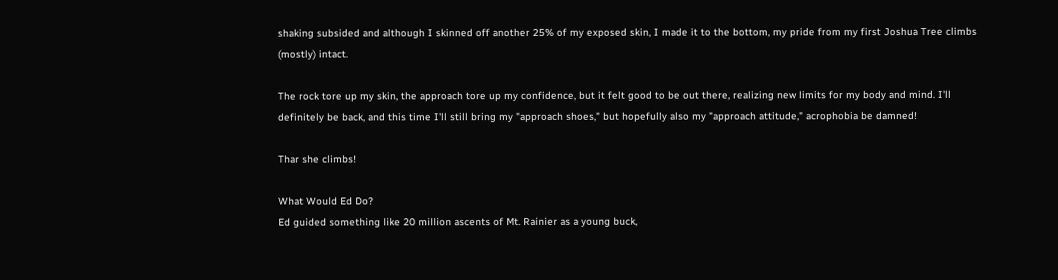shaking subsided and although I skinned off another 25% of my exposed skin, I made it to the bottom, my pride from my first Joshua Tree climbs (mostly) intact.

The rock tore up my skin, the approach tore up my confidence, but it felt good to be out there, realizing new limits for my body and mind. I'll definitely be back, and this time I'll still bring my "approach shoes," but hopefully also my "approach attitude," acrophobia be damned!

Thar she climbs!

What Would Ed Do?
Ed guided something like 20 million ascents of Mt. Rainier as a young buck,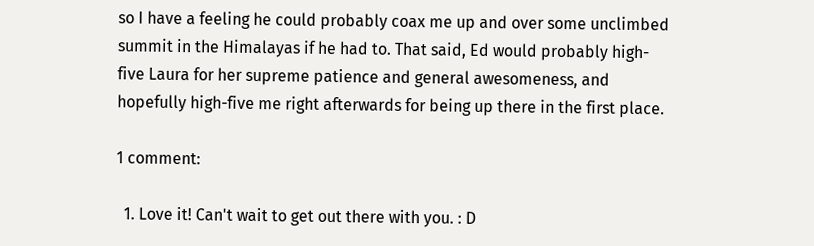so I have a feeling he could probably coax me up and over some unclimbed summit in the Himalayas if he had to. That said, Ed would probably high-five Laura for her supreme patience and general awesomeness, and hopefully high-five me right afterwards for being up there in the first place.

1 comment:

  1. Love it! Can't wait to get out there with you. : D